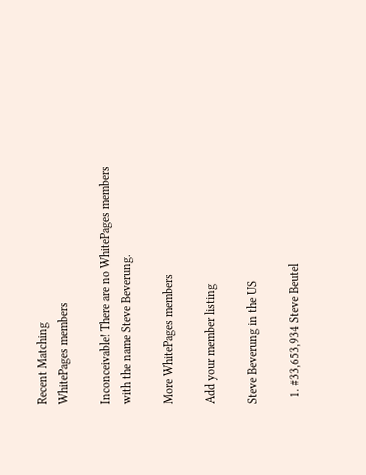Recent Matching
WhitePages members

Inconceivable! There are no WhitePages members with the name Steve Beverung.

More WhitePages members

Add your member listing

Steve Beverung in the US

  1. #33,653,934 Steve Beutel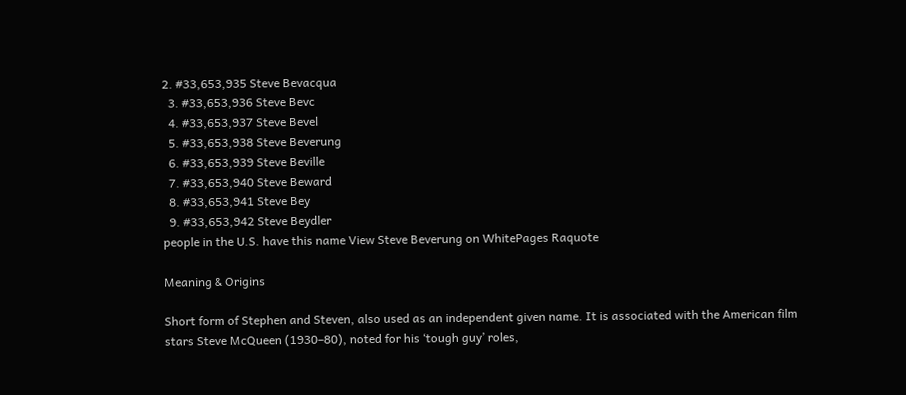2. #33,653,935 Steve Bevacqua
  3. #33,653,936 Steve Bevc
  4. #33,653,937 Steve Bevel
  5. #33,653,938 Steve Beverung
  6. #33,653,939 Steve Beville
  7. #33,653,940 Steve Beward
  8. #33,653,941 Steve Bey
  9. #33,653,942 Steve Beydler
people in the U.S. have this name View Steve Beverung on WhitePages Raquote

Meaning & Origins

Short form of Stephen and Steven, also used as an independent given name. It is associated with the American film stars Steve McQueen (1930–80), noted for his ‘tough guy’ roles,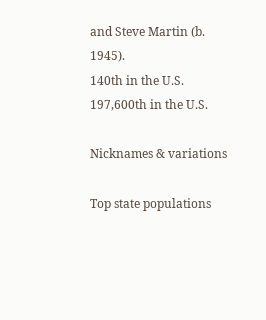and Steve Martin (b. 1945).
140th in the U.S.
197,600th in the U.S.

Nicknames & variations

Top state populations